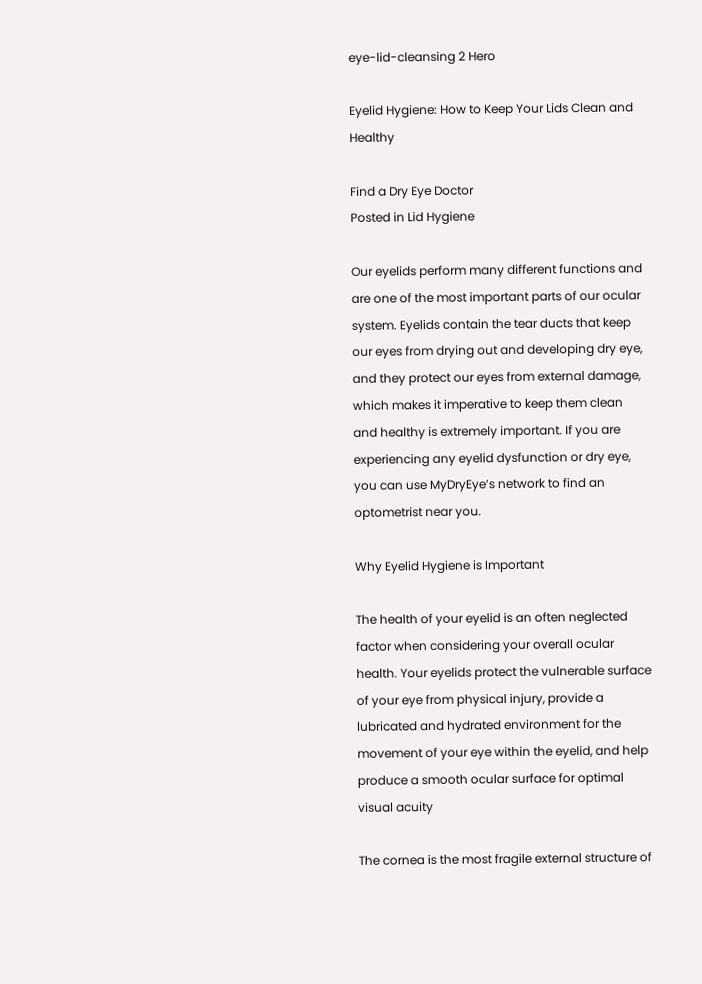eye-lid-cleansing 2 Hero

Eyelid Hygiene: How to Keep Your Lids Clean and Healthy

Find a Dry Eye Doctor
Posted in Lid Hygiene

Our eyelids perform many different functions and are one of the most important parts of our ocular system. Eyelids contain the tear ducts that keep our eyes from drying out and developing dry eye, and they protect our eyes from external damage, which makes it imperative to keep them clean and healthy is extremely important. If you are experiencing any eyelid dysfunction or dry eye, you can use MyDryEye’s network to find an optometrist near you.

Why Eyelid Hygiene is Important

The health of your eyelid is an often neglected factor when considering your overall ocular health. Your eyelids protect the vulnerable surface of your eye from physical injury, provide a lubricated and hydrated environment for the movement of your eye within the eyelid, and help produce a smooth ocular surface for optimal visual acuity

The cornea is the most fragile external structure of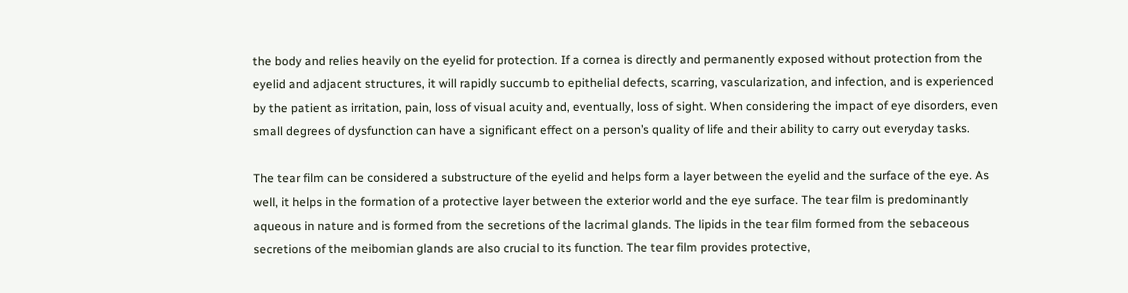the body and relies heavily on the eyelid for protection. If a cornea is directly and permanently exposed without protection from the eyelid and adjacent structures, it will rapidly succumb to epithelial defects, scarring, vascularization, and infection, and is experienced by the patient as irritation, pain, loss of visual acuity and, eventually, loss of sight. When considering the impact of eye disorders, even small degrees of dysfunction can have a significant effect on a person’s quality of life and their ability to carry out everyday tasks.

The tear film can be considered a substructure of the eyelid and helps form a layer between the eyelid and the surface of the eye. As well, it helps in the formation of a protective layer between the exterior world and the eye surface. The tear film is predominantly aqueous in nature and is formed from the secretions of the lacrimal glands. The lipids in the tear film formed from the sebaceous secretions of the meibomian glands are also crucial to its function. The tear film provides protective,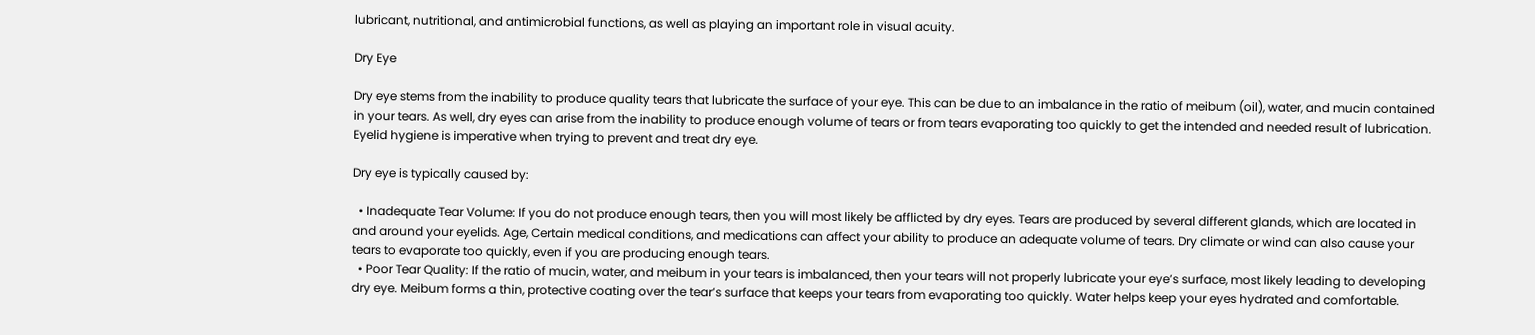lubricant, nutritional, and antimicrobial functions, as well as playing an important role in visual acuity.

Dry Eye

Dry eye stems from the inability to produce quality tears that lubricate the surface of your eye. This can be due to an imbalance in the ratio of meibum (oil), water, and mucin contained in your tears. As well, dry eyes can arise from the inability to produce enough volume of tears or from tears evaporating too quickly to get the intended and needed result of lubrication. Eyelid hygiene is imperative when trying to prevent and treat dry eye.

Dry eye is typically caused by:

  • Inadequate Tear Volume: If you do not produce enough tears, then you will most likely be afflicted by dry eyes. Tears are produced by several different glands, which are located in and around your eyelids. Age, Certain medical conditions, and medications can affect your ability to produce an adequate volume of tears. Dry climate or wind can also cause your tears to evaporate too quickly, even if you are producing enough tears.
  • Poor Tear Quality: If the ratio of mucin, water, and meibum in your tears is imbalanced, then your tears will not properly lubricate your eye’s surface, most likely leading to developing dry eye. Meibum forms a thin, protective coating over the tear’s surface that keeps your tears from evaporating too quickly. Water helps keep your eyes hydrated and comfortable.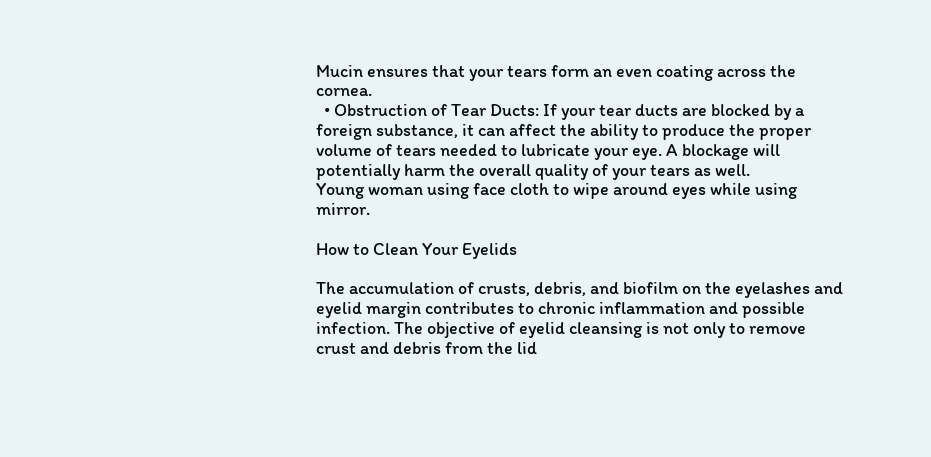Mucin ensures that your tears form an even coating across the cornea.
  • Obstruction of Tear Ducts: If your tear ducts are blocked by a foreign substance, it can affect the ability to produce the proper volume of tears needed to lubricate your eye. A blockage will potentially harm the overall quality of your tears as well.
Young woman using face cloth to wipe around eyes while using mirror.

How to Clean Your Eyelids

The accumulation of crusts, debris, and biofilm on the eyelashes and eyelid margin contributes to chronic inflammation and possible infection. The objective of eyelid cleansing is not only to remove crust and debris from the lid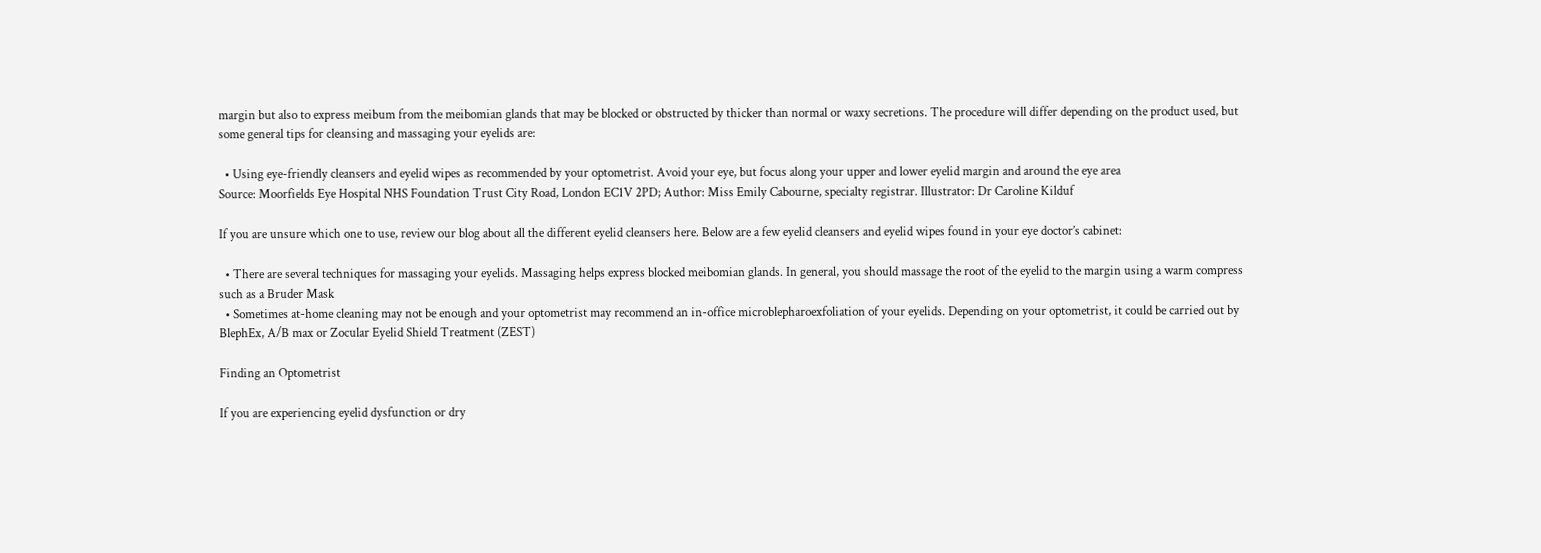margin but also to express meibum from the meibomian glands that may be blocked or obstructed by thicker than normal or waxy secretions. The procedure will differ depending on the product used, but some general tips for cleansing and massaging your eyelids are:

  • Using eye-friendly cleansers and eyelid wipes as recommended by your optometrist. Avoid your eye, but focus along your upper and lower eyelid margin and around the eye area
Source: Moorfields Eye Hospital NHS Foundation Trust City Road, London EC1V 2PD; Author: Miss Emily Cabourne, specialty registrar. Illustrator: Dr Caroline Kilduf

If you are unsure which one to use, review our blog about all the different eyelid cleansers here. Below are a few eyelid cleansers and eyelid wipes found in your eye doctor’s cabinet:

  • There are several techniques for massaging your eyelids. Massaging helps express blocked meibomian glands. In general, you should massage the root of the eyelid to the margin using a warm compress such as a Bruder Mask
  • Sometimes at-home cleaning may not be enough and your optometrist may recommend an in-office microblepharoexfoliation of your eyelids. Depending on your optometrist, it could be carried out by BlephEx, A/B max or Zocular Eyelid Shield Treatment (ZEST)

Finding an Optometrist

If you are experiencing eyelid dysfunction or dry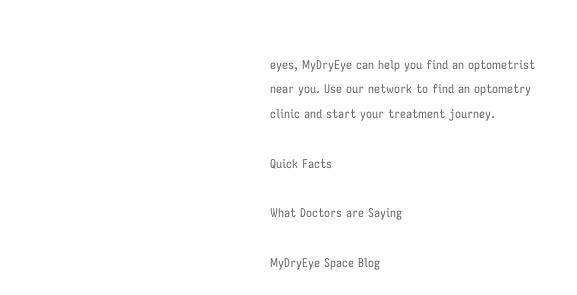eyes, MyDryEye can help you find an optometrist near you. Use our network to find an optometry clinic and start your treatment journey.

Quick Facts

What Doctors are Saying

MyDryEye Space Blog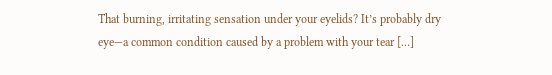That burning, irritating sensation under your eyelids? It’s probably dry eye—a common condition caused by a problem with your tear […]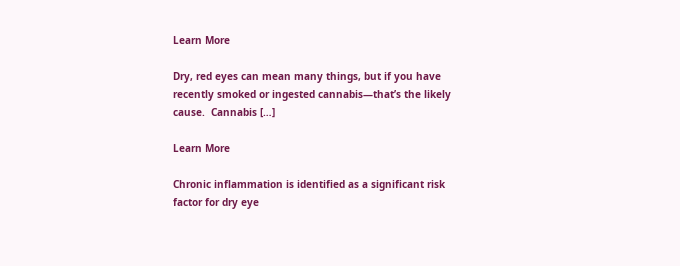Learn More

Dry, red eyes can mean many things, but if you have recently smoked or ingested cannabis—that’s the likely cause.  Cannabis […]

Learn More

Chronic inflammation is identified as a significant risk factor for dry eye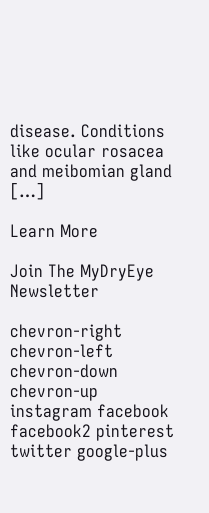disease. Conditions like ocular rosacea and meibomian gland […]

Learn More

Join The MyDryEye Newsletter

chevron-right chevron-left chevron-down chevron-up instagram facebook facebook2 pinterest twitter google-plus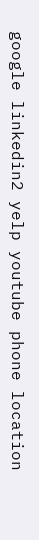google linkedin2 yelp youtube phone location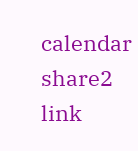calendar share2 link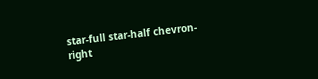star-full star-half chevron-right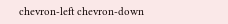chevron-left chevron-down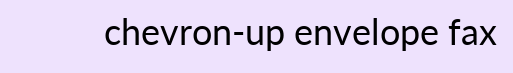chevron-up envelope fax